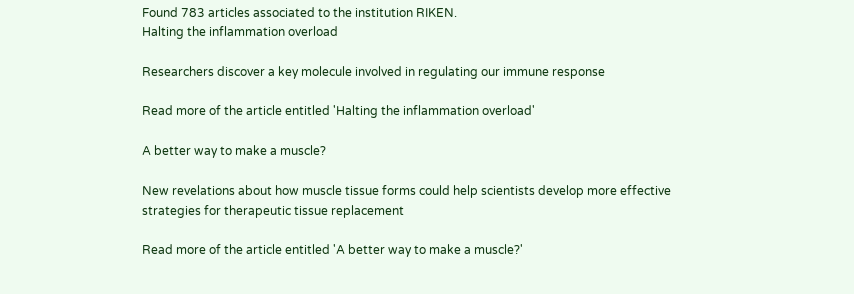Found 783 articles associated to the institution RIKEN.
Halting the inflammation overload

Researchers discover a key molecule involved in regulating our immune response

Read more of the article entitled 'Halting the inflammation overload'

A better way to make a muscle?

New revelations about how muscle tissue forms could help scientists develop more effective strategies for therapeutic tissue replacement

Read more of the article entitled 'A better way to make a muscle?'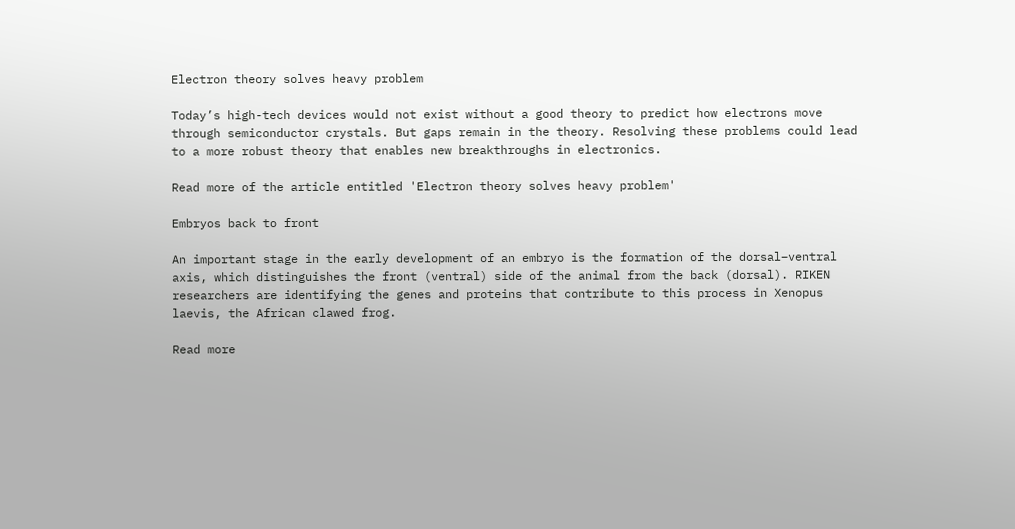Electron theory solves heavy problem

Today’s high-tech devices would not exist without a good theory to predict how electrons move through semiconductor crystals. But gaps remain in the theory. Resolving these problems could lead to a more robust theory that enables new breakthroughs in electronics.

Read more of the article entitled 'Electron theory solves heavy problem'

Embryos back to front

An important stage in the early development of an embryo is the formation of the dorsal–ventral axis, which distinguishes the front (ventral) side of the animal from the back (dorsal). RIKEN researchers are identifying the genes and proteins that contribute to this process in Xenopus laevis, the African clawed frog.

Read more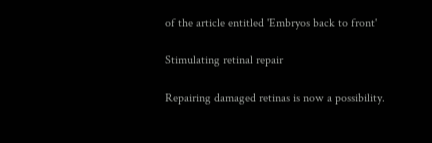of the article entitled 'Embryos back to front'

Stimulating retinal repair

Repairing damaged retinas is now a possibility.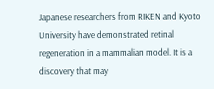Japanese researchers from RIKEN and Kyoto University have demonstrated retinal regeneration in a mammalian model. It is a discovery that may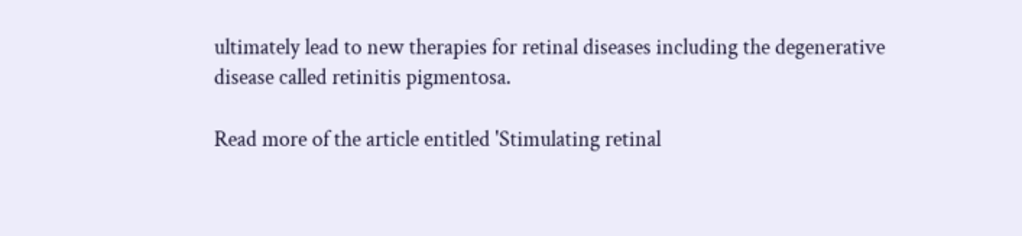ultimately lead to new therapies for retinal diseases including the degenerative disease called retinitis pigmentosa.

Read more of the article entitled 'Stimulating retinal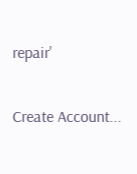repair'

Create Account...